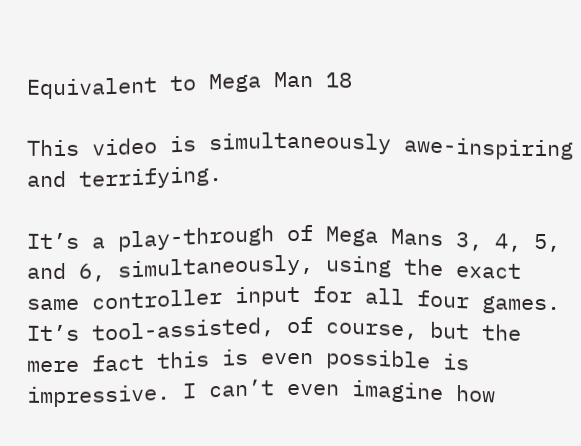Equivalent to Mega Man 18

This video is simultaneously awe-inspiring and terrifying.

It’s a play-through of Mega Mans 3, 4, 5, and 6, simultaneously, using the exact same controller input for all four games. It’s tool-assisted, of course, but the mere fact this is even possible is impressive. I can’t even imagine how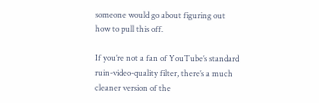someone would go about figuring out how to pull this off.

If you’re not a fan of YouTube’s standard ruin-video-quality filter, there’s a much cleaner version of the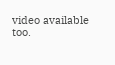video available too.